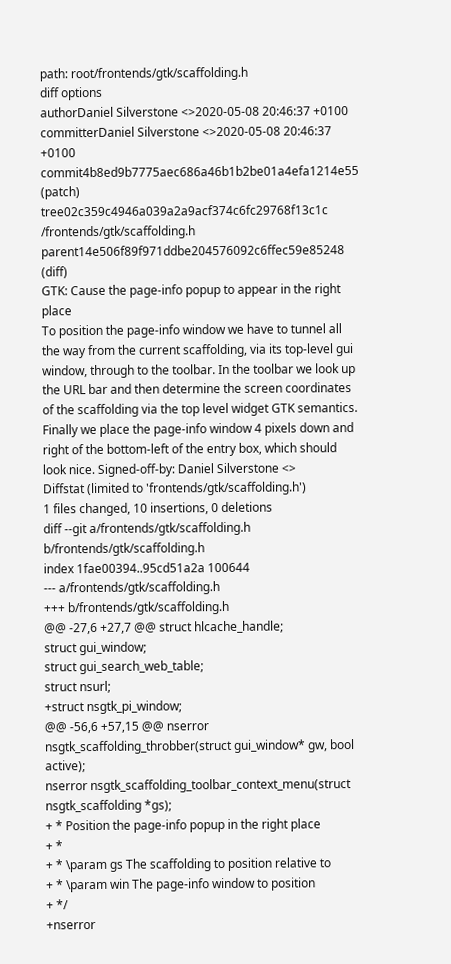path: root/frontends/gtk/scaffolding.h
diff options
authorDaniel Silverstone <>2020-05-08 20:46:37 +0100
committerDaniel Silverstone <>2020-05-08 20:46:37 +0100
commit4b8ed9b7775aec686a46b1b2be01a4efa1214e55 (patch)
tree02c359c4946a039a2a9acf374c6fc29768f13c1c /frontends/gtk/scaffolding.h
parent14e506f89f971ddbe204576092c6ffec59e85248 (diff)
GTK: Cause the page-info popup to appear in the right place
To position the page-info window we have to tunnel all the way from the current scaffolding, via its top-level gui window, through to the toolbar. In the toolbar we look up the URL bar and then determine the screen coordinates of the scaffolding via the top level widget GTK semantics. Finally we place the page-info window 4 pixels down and right of the bottom-left of the entry box, which should look nice. Signed-off-by: Daniel Silverstone <>
Diffstat (limited to 'frontends/gtk/scaffolding.h')
1 files changed, 10 insertions, 0 deletions
diff --git a/frontends/gtk/scaffolding.h b/frontends/gtk/scaffolding.h
index 1fae00394..95cd51a2a 100644
--- a/frontends/gtk/scaffolding.h
+++ b/frontends/gtk/scaffolding.h
@@ -27,6 +27,7 @@ struct hlcache_handle;
struct gui_window;
struct gui_search_web_table;
struct nsurl;
+struct nsgtk_pi_window;
@@ -56,6 +57,15 @@ nserror nsgtk_scaffolding_throbber(struct gui_window* gw, bool active);
nserror nsgtk_scaffolding_toolbar_context_menu(struct nsgtk_scaffolding *gs);
+ * Position the page-info popup in the right place
+ *
+ * \param gs The scaffolding to position relative to
+ * \param win The page-info window to position
+ */
+nserror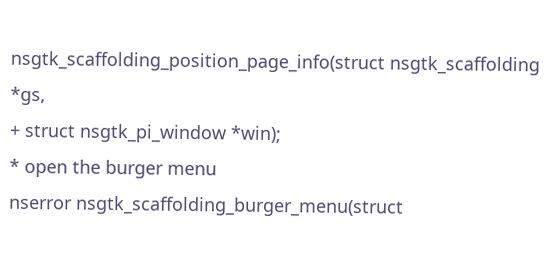nsgtk_scaffolding_position_page_info(struct nsgtk_scaffolding *gs,
+ struct nsgtk_pi_window *win);
* open the burger menu
nserror nsgtk_scaffolding_burger_menu(struct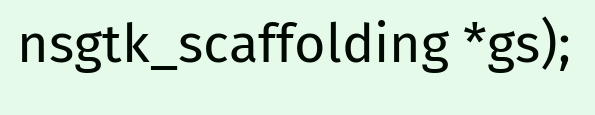nsgtk_scaffolding *gs);